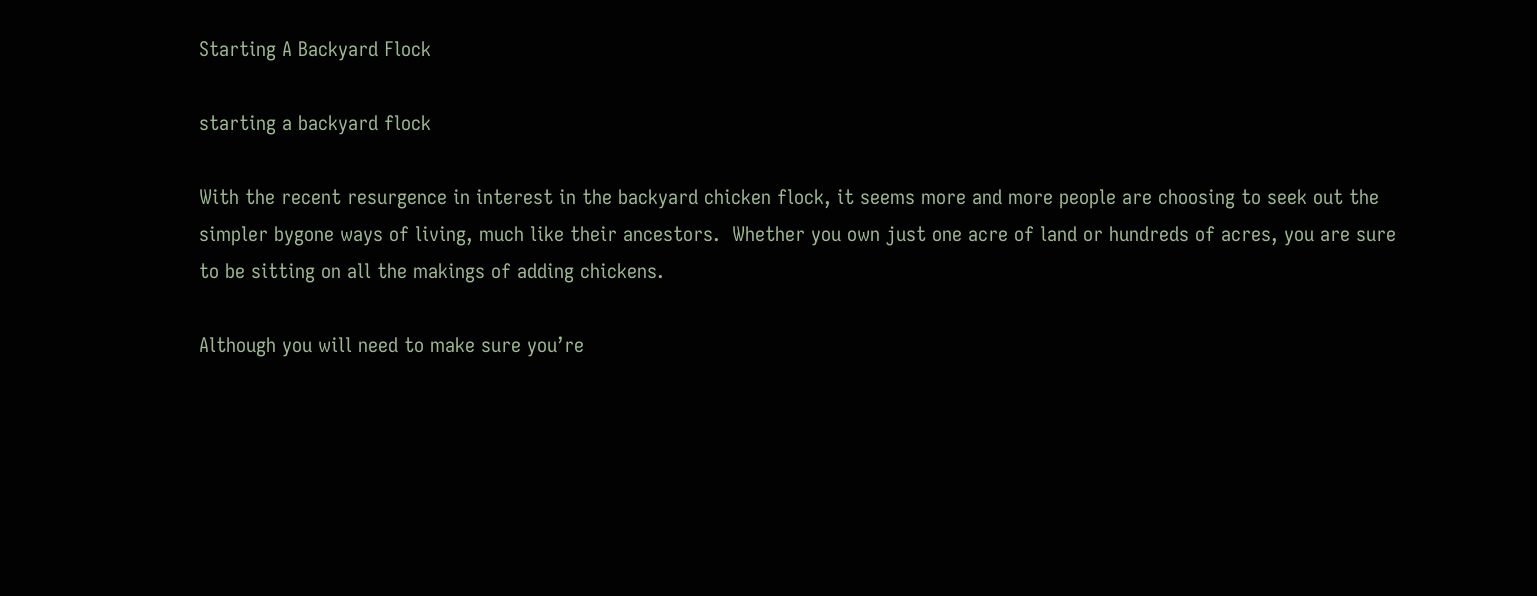Starting A Backyard Flock

starting a backyard flock

With the recent resurgence in interest in the backyard chicken flock, it seems more and more people are choosing to seek out the simpler bygone ways of living, much like their ancestors.  Whether you own just one acre of land or hundreds of acres, you are sure to be sitting on all the makings of adding chickens.

Although you will need to make sure you’re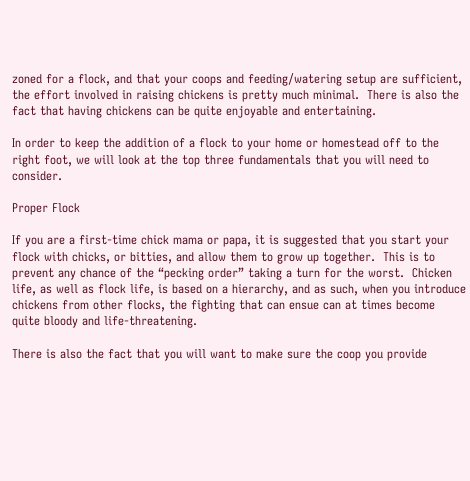zoned for a flock, and that your coops and feeding/watering setup are sufficient, the effort involved in raising chickens is pretty much minimal.  There is also the fact that having chickens can be quite enjoyable and entertaining.

In order to keep the addition of a flock to your home or homestead off to the right foot, we will look at the top three fundamentals that you will need to consider.

Proper Flock

If you are a first-time chick mama or papa, it is suggested that you start your flock with chicks, or bitties, and allow them to grow up together.  This is to prevent any chance of the “pecking order” taking a turn for the worst.  Chicken life, as well as flock life, is based on a hierarchy, and as such, when you introduce chickens from other flocks, the fighting that can ensue can at times become quite bloody and life-threatening.

There is also the fact that you will want to make sure the coop you provide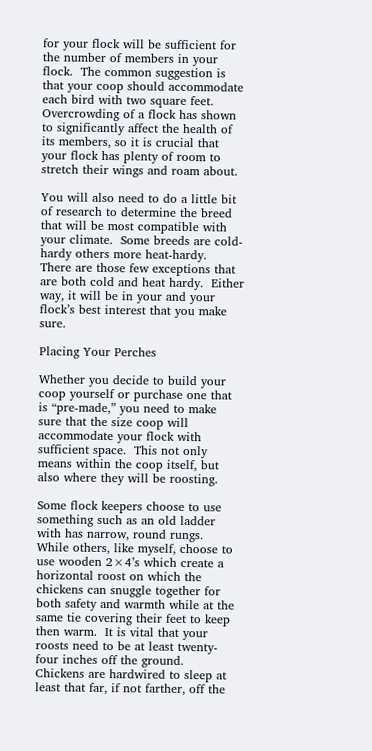for your flock will be sufficient for the number of members in your flock.  The common suggestion is that your coop should accommodate each bird with two square feet.  Overcrowding of a flock has shown to significantly affect the health of its members, so it is crucial that your flock has plenty of room to stretch their wings and roam about.

You will also need to do a little bit of research to determine the breed that will be most compatible with your climate.  Some breeds are cold-hardy others more heat-hardy.  There are those few exceptions that are both cold and heat hardy.  Either way, it will be in your and your flock’s best interest that you make sure.

Placing Your Perches

Whether you decide to build your coop yourself or purchase one that is “pre-made,” you need to make sure that the size coop will accommodate your flock with sufficient space.  This not only means within the coop itself, but also where they will be roosting.

Some flock keepers choose to use something such as an old ladder with has narrow, round rungs.  While others, like myself, choose to use wooden 2×4’s which create a horizontal roost on which the chickens can snuggle together for both safety and warmth while at the same tie covering their feet to keep then warm.  It is vital that your roosts need to be at least twenty-four inches off the ground.  Chickens are hardwired to sleep at least that far, if not farther, off the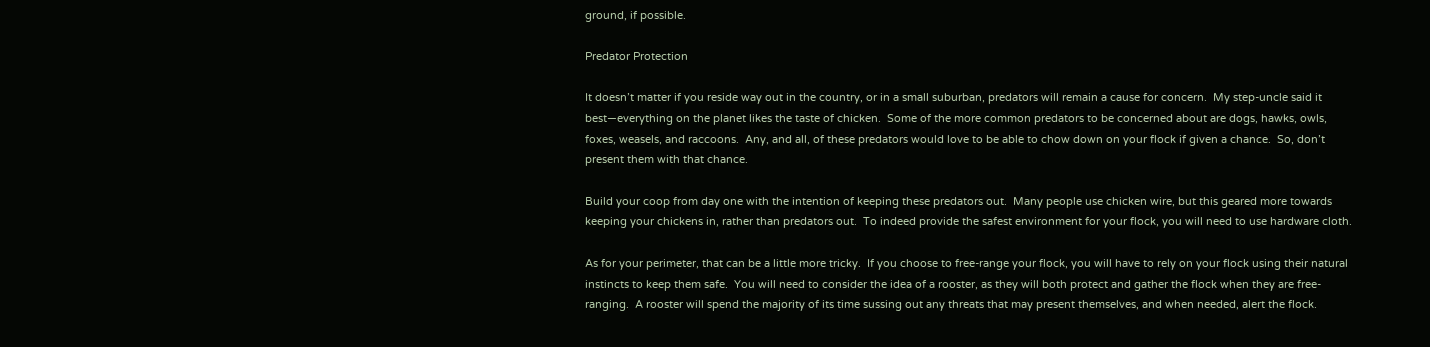ground, if possible.

Predator Protection

It doesn’t matter if you reside way out in the country, or in a small suburban, predators will remain a cause for concern.  My step-uncle said it best—everything on the planet likes the taste of chicken.  Some of the more common predators to be concerned about are dogs, hawks, owls, foxes, weasels, and raccoons.  Any, and all, of these predators would love to be able to chow down on your flock if given a chance.  So, don’t present them with that chance.

Build your coop from day one with the intention of keeping these predators out.  Many people use chicken wire, but this geared more towards keeping your chickens in, rather than predators out.  To indeed provide the safest environment for your flock, you will need to use hardware cloth.

As for your perimeter, that can be a little more tricky.  If you choose to free-range your flock, you will have to rely on your flock using their natural instincts to keep them safe.  You will need to consider the idea of a rooster, as they will both protect and gather the flock when they are free-ranging.  A rooster will spend the majority of its time sussing out any threats that may present themselves, and when needed, alert the flock.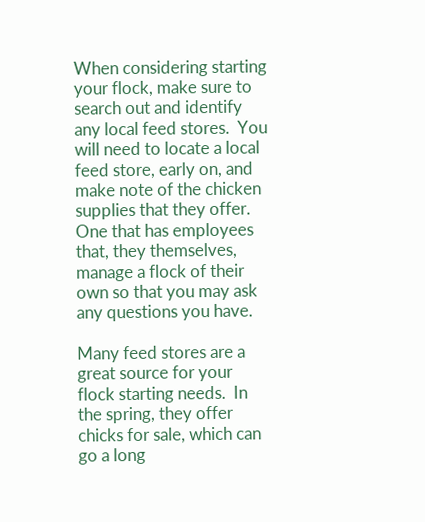When considering starting your flock, make sure to search out and identify any local feed stores.  You will need to locate a local feed store, early on, and make note of the chicken supplies that they offer.  One that has employees that, they themselves, manage a flock of their own so that you may ask any questions you have.

Many feed stores are a great source for your flock starting needs.  In the spring, they offer chicks for sale, which can go a long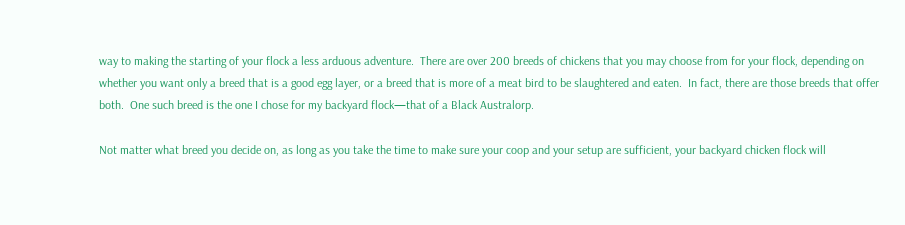way to making the starting of your flock a less arduous adventure.  There are over 200 breeds of chickens that you may choose from for your flock, depending on whether you want only a breed that is a good egg layer, or a breed that is more of a meat bird to be slaughtered and eaten.  In fact, there are those breeds that offer both.  One such breed is the one I chose for my backyard flock—that of a Black Australorp.

Not matter what breed you decide on, as long as you take the time to make sure your coop and your setup are sufficient, your backyard chicken flock will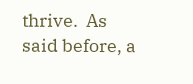thrive.  As said before, a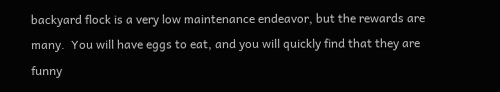backyard flock is a very low maintenance endeavor, but the rewards are many.  You will have eggs to eat, and you will quickly find that they are funny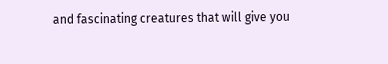and fascinating creatures that will give you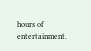hours of entertainment.